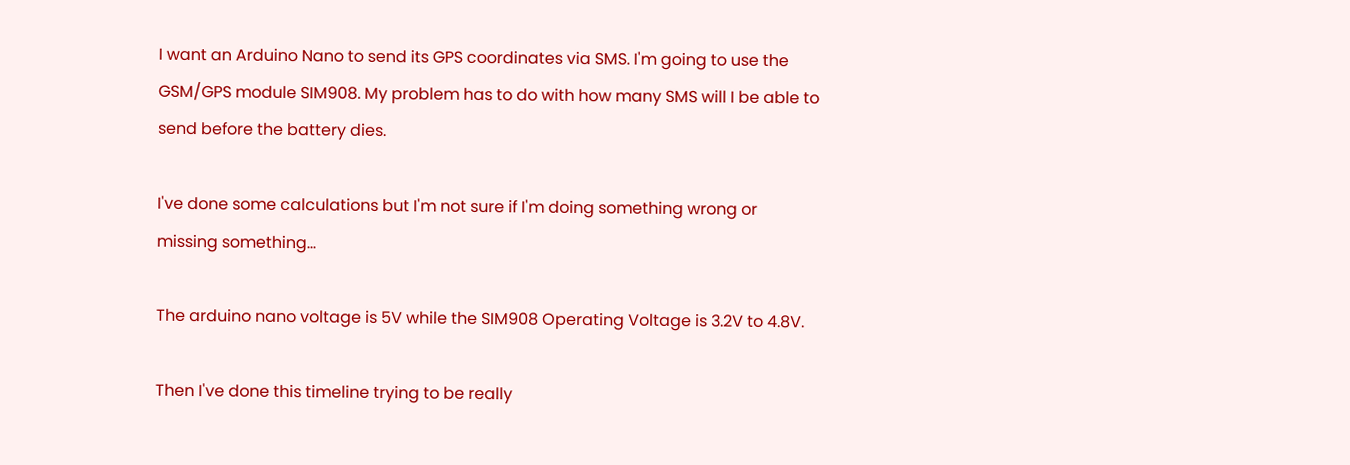I want an Arduino Nano to send its GPS coordinates via SMS. I'm going to use the GSM/GPS module SIM908. My problem has to do with how many SMS will I be able to send before the battery dies.

I've done some calculations but I'm not sure if I'm doing something wrong or missing something...

The arduino nano voltage is 5V while the SIM908 Operating Voltage is 3.2V to 4.8V.

Then I've done this timeline trying to be really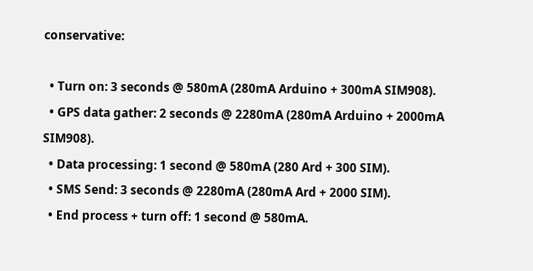conservative:

  • Turn on: 3 seconds @ 580mA (280mA Arduino + 300mA SIM908).
  • GPS data gather: 2 seconds @ 2280mA (280mA Arduino + 2000mA SIM908).
  • Data processing: 1 second @ 580mA (280 Ard + 300 SIM).
  • SMS Send: 3 seconds @ 2280mA (280mA Ard + 2000 SIM).
  • End process + turn off: 1 second @ 580mA.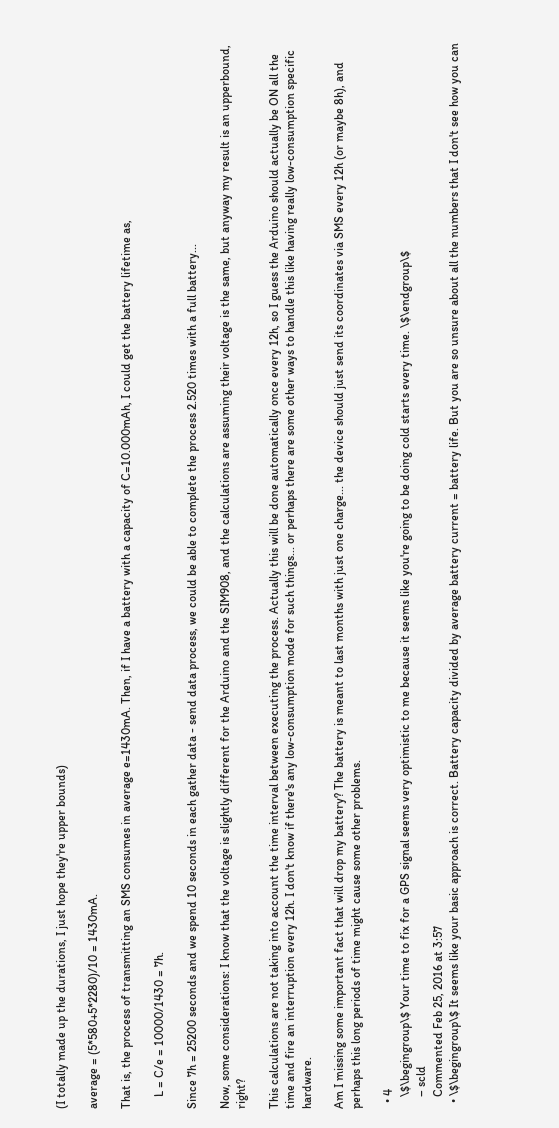(I totally made up the durations, I just hope they're upper bounds)

average = (5*580+5*2280)/10 = 1430mA.

That is, the process of transmitting an SMS consumes in average e=1430mA. Then, if I have a battery with a capacity of C=10.000mAh, I could get the battery lifetime as,

    L = C/e = 10000/1430 = 7h.

Since 7h = 25200 seconds and we spend 10 seconds in each gather data - send data process, we could be able to complete the process 2.520 times with a full battery...

Now, some considerations: I know that the voltage is slightly different for the Arduino and the SIM908, and the calculations are assuming their voltage is the same, but anyway my result is an upperbound, right?

This calculations are not taking into account the time interval between executing the process. Actually this will be done automatically once every 12h, so I guess the Arduino should actually be ON all the time and fire an interruption every 12h. I don't know if there's any low-consumption mode for such things... or perhaps there are some other ways to handle this like having really low-consumption specific hardware.

Am I missing some important fact that will drop my battery? The battery is meant to last months with just one charge... the device should just send its coordinates via SMS every 12h (or maybe 8h), and perhaps this long periods of time might cause some other problems.

  • 4
    \$\begingroup\$ Your time to fix for a GPS signal seems very optimistic to me because it seems like you're going to be doing cold starts every time. \$\endgroup\$
    – scld
    Commented Feb 25, 2016 at 3:57
  • \$\begingroup\$ It seems like your basic approach is correct. Battery capacity divided by average battery current = battery life. But you are so unsure about all the numbers that I don't see how you can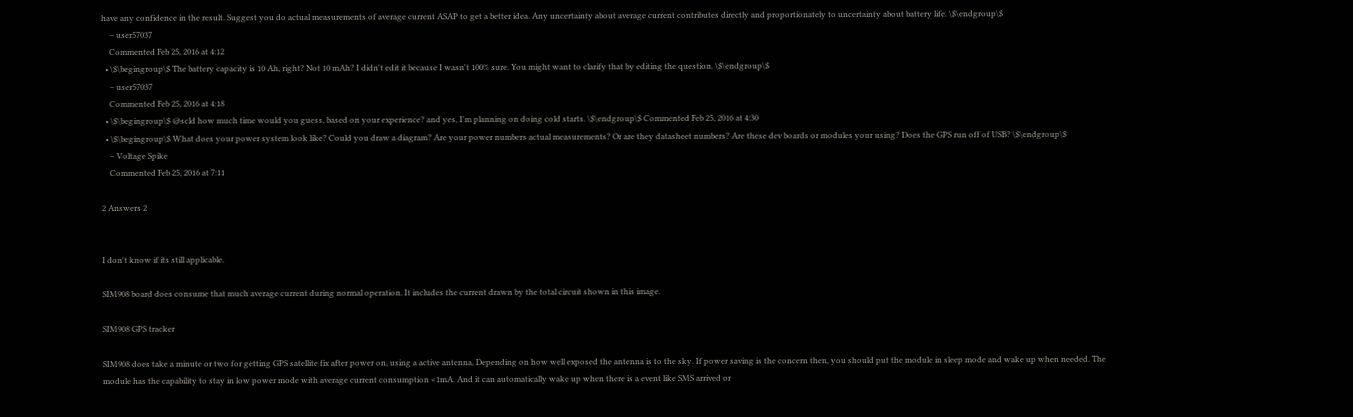have any confidence in the result. Suggest you do actual measurements of average current ASAP to get a better idea. Any uncertainty about average current contributes directly and proportionately to uncertainty about battery life. \$\endgroup\$
    – user57037
    Commented Feb 25, 2016 at 4:12
  • \$\begingroup\$ The battery capacity is 10 Ah, right? Not 10 mAh? I didn't edit it because I wasn't 100% sure. You might want to clarify that by editing the question. \$\endgroup\$
    – user57037
    Commented Feb 25, 2016 at 4:18
  • \$\begingroup\$ @scld how much time would you guess, based on your experience? and yes, I'm planning on doing cold starts. \$\endgroup\$ Commented Feb 25, 2016 at 4:30
  • \$\begingroup\$ What does your power system look like? Could you draw a diagram? Are your power numbers actual measurements? Or are they datasheet numbers? Are these dev boards or modules your using? Does the GPS run off of USB? \$\endgroup\$
    – Voltage Spike
    Commented Feb 25, 2016 at 7:11

2 Answers 2


I don't know if its still applicable.

SIM908 board does consume that much average current during normal operation. It includes the current drawn by the total circuit shown in this image.

SIM908 GPS tracker

SIM908 does take a minute or two for getting GPS satellite fix after power on, using a active antenna, Depending on how well exposed the antenna is to the sky. If power saving is the concern then, you should put the module in sleep mode and wake up when needed. The module has the capability to stay in low power mode with average current consumption <1mA. And it can automatically wake up when there is a event like SMS arrived or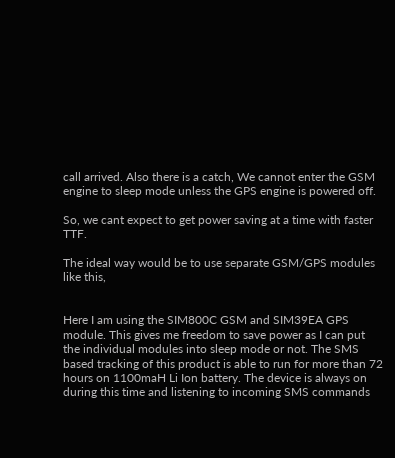call arrived. Also there is a catch, We cannot enter the GSM engine to sleep mode unless the GPS engine is powered off.

So, we cant expect to get power saving at a time with faster TTF.

The ideal way would be to use separate GSM/GPS modules like this,


Here I am using the SIM800C GSM and SIM39EA GPS module. This gives me freedom to save power as I can put the individual modules into sleep mode or not. The SMS based tracking of this product is able to run for more than 72 hours on 1100maH Li Ion battery. The device is always on during this time and listening to incoming SMS commands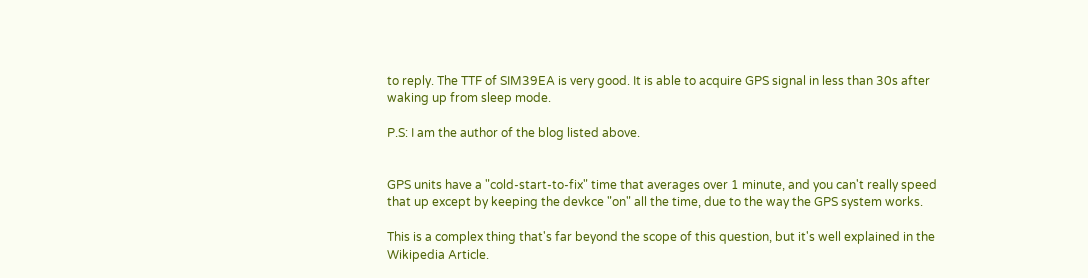to reply. The TTF of SIM39EA is very good. It is able to acquire GPS signal in less than 30s after waking up from sleep mode.

P.S: I am the author of the blog listed above.


GPS units have a "cold-start-to-fix" time that averages over 1 minute, and you can't really speed that up except by keeping the devkce "on" all the time, due to the way the GPS system works.

This is a complex thing that's far beyond the scope of this question, but it's well explained in the Wikipedia Article.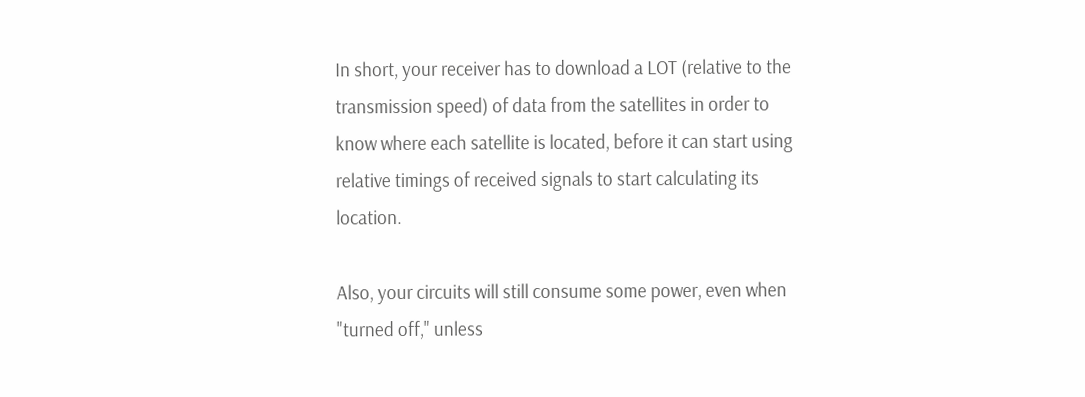In short, your receiver has to download a LOT (relative to the transmission speed) of data from the satellites in order to know where each satellite is located, before it can start using relative timings of received signals to start calculating its location.

Also, your circuits will still consume some power, even when "turned off," unless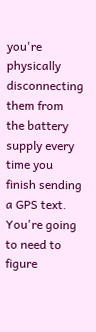you're physically disconnecting them from the battery supply every time you finish sending a GPS text. You're going to need to figure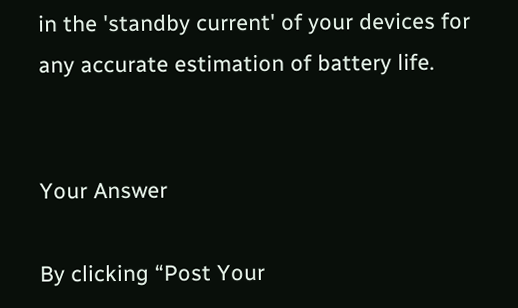in the 'standby current' of your devices for any accurate estimation of battery life.


Your Answer

By clicking “Post Your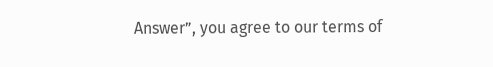Answer”, you agree to our terms of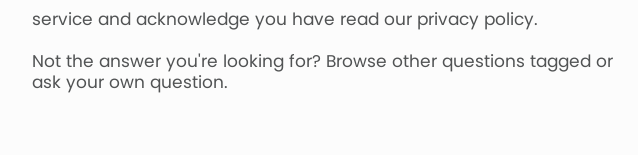service and acknowledge you have read our privacy policy.

Not the answer you're looking for? Browse other questions tagged or ask your own question.